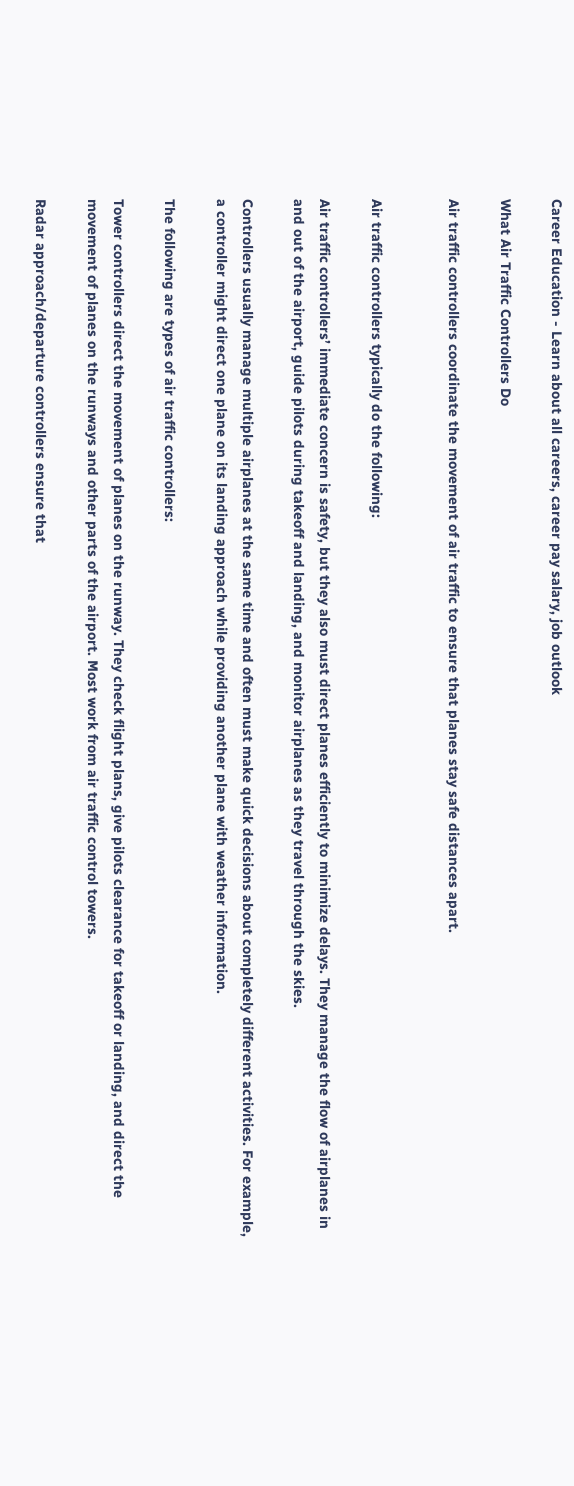Career Education - Learn about all careers, career pay salary, job outlook

What Air Traffic Controllers Do

Air traffic controllers coordinate the movement of air traffic to ensure that planes stay safe distances apart.


Air traffic controllers typically do the following:

Air traffic controllers’ immediate concern is safety, but they also must direct planes efficiently to minimize delays. They manage the flow of airplanes in and out of the airport, guide pilots during takeoff and landing, and monitor airplanes as they travel through the skies.

Controllers usually manage multiple airplanes at the same time and often must make quick decisions about completely different activities. For example, a controller might direct one plane on its landing approach while providing another plane with weather information.

The following are types of air traffic controllers:

Tower controllers direct the movement of planes on the runway. They check flight plans, give pilots clearance for takeoff or landing, and direct the movement of planes on the runways and other parts of the airport. Most work from air traffic control towers.

Radar approach/departure controllers ensure that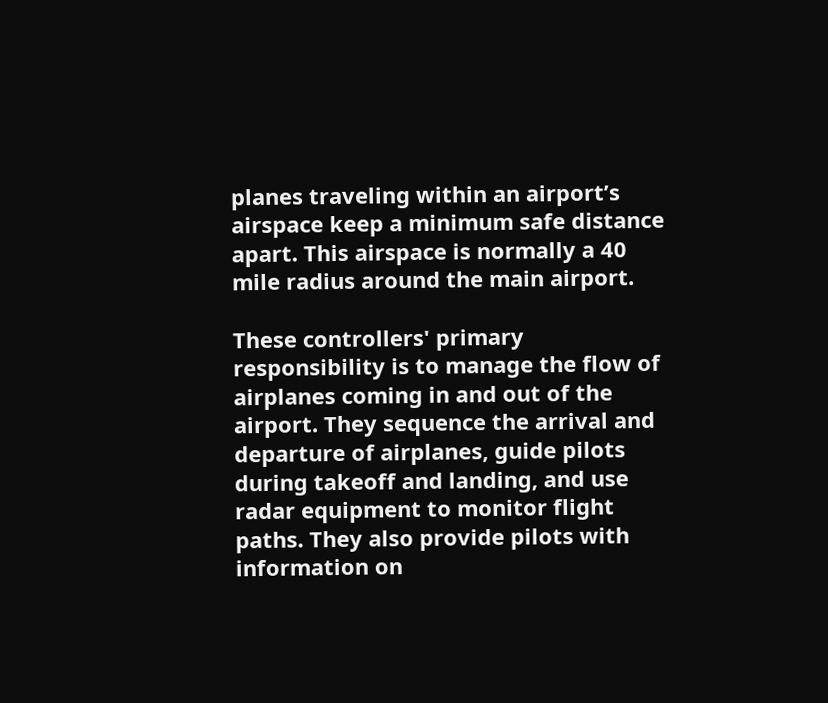planes traveling within an airport’s airspace keep a minimum safe distance apart. This airspace is normally a 40 mile radius around the main airport.

These controllers' primary responsibility is to manage the flow of airplanes coming in and out of the airport. They sequence the arrival and departure of airplanes, guide pilots during takeoff and landing, and use radar equipment to monitor flight paths. They also provide pilots with information on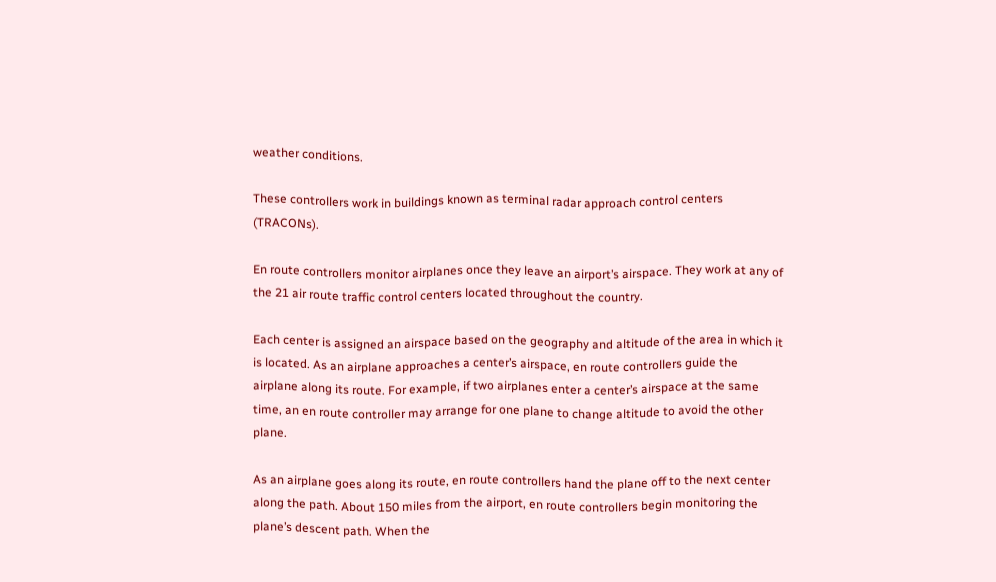weather conditions.

These controllers work in buildings known as terminal radar approach control centers (TRACONs).

En route controllers monitor airplanes once they leave an airport’s airspace. They work at any of the 21 air route traffic control centers located throughout the country.

Each center is assigned an airspace based on the geography and altitude of the area in which it is located. As an airplane approaches a center’s airspace, en route controllers guide the airplane along its route. For example, if two airplanes enter a center’s airspace at the same time, an en route controller may arrange for one plane to change altitude to avoid the other plane.

As an airplane goes along its route, en route controllers hand the plane off to the next center along the path. About 150 miles from the airport, en route controllers begin monitoring the plane’s descent path. When the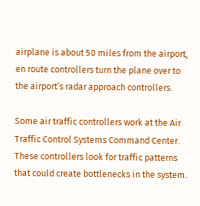airplane is about 50 miles from the airport, en route controllers turn the plane over to the airport’s radar approach controllers.

Some air traffic controllers work at the Air Traffic Control Systems Command Center. These controllers look for traffic patterns that could create bottlenecks in the system.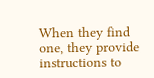When they find one, they provide instructions to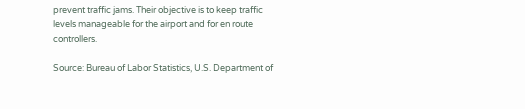prevent traffic jams. Their objective is to keep traffic levels manageable for the airport and for en route controllers.

Source: Bureau of Labor Statistics, U.S. Department of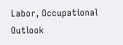Labor, Occupational Outlook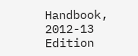Handbook, 2012-13 Edition